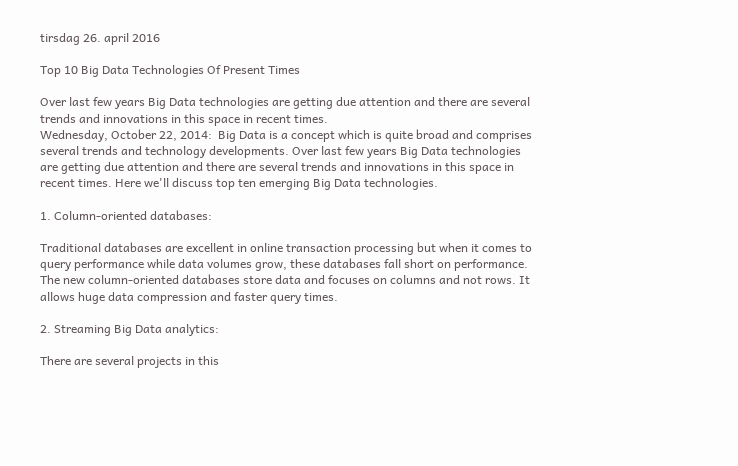tirsdag 26. april 2016

Top 10 Big Data Technologies Of Present Times

Over last few years Big Data technologies are getting due attention and there are several trends and innovations in this space in recent times.
Wednesday, October 22, 2014:  Big Data is a concept which is quite broad and comprises several trends and technology developments. Over last few years Big Data technologies are getting due attention and there are several trends and innovations in this space in recent times. Here we'll discuss top ten emerging Big Data technologies.

1. Column-oriented databases:

Traditional databases are excellent in online transaction processing but when it comes to query performance while data volumes grow, these databases fall short on performance. The new column-oriented databases store data and focuses on columns and not rows. It allows huge data compression and faster query times.

2. Streaming Big Data analytics:

There are several projects in this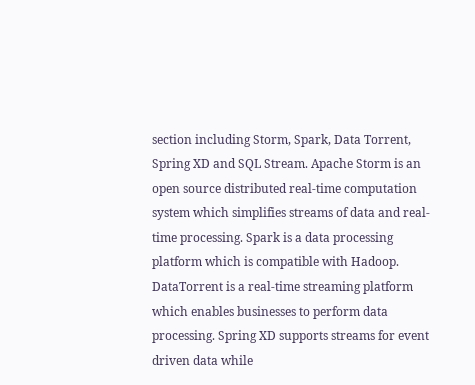section including Storm, Spark, Data Torrent, Spring XD and SQL Stream. Apache Storm is an open source distributed real-time computation system which simplifies streams of data and real-time processing. Spark is a data processing platform which is compatible with Hadoop. DataTorrent is a real-time streaming platform which enables businesses to perform data processing. Spring XD supports streams for event driven data while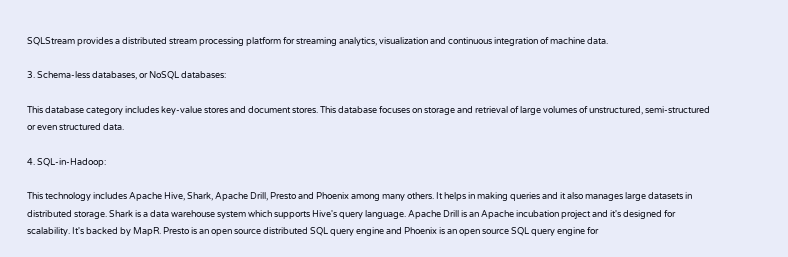SQLStream provides a distributed stream processing platform for streaming analytics, visualization and continuous integration of machine data.

3. Schema-less databases, or NoSQL databases:

This database category includes key-value stores and document stores. This database focuses on storage and retrieval of large volumes of unstructured, semi-structured or even structured data.

4. SQL-in-Hadoop:

This technology includes Apache Hive, Shark, Apache Drill, Presto and Phoenix among many others. It helps in making queries and it also manages large datasets in distributed storage. Shark is a data warehouse system which supports Hive's query language. Apache Drill is an Apache incubation project and it's designed for scalability. It's backed by MapR. Presto is an open source distributed SQL query engine and Phoenix is an open source SQL query engine for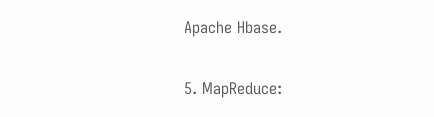Apache Hbase.

5. MapReduce: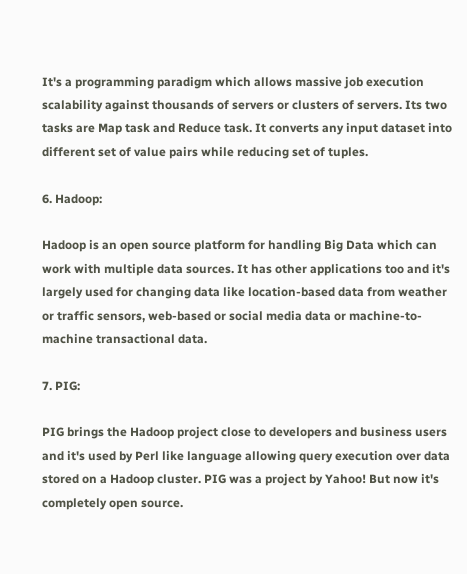It's a programming paradigm which allows massive job execution scalability against thousands of servers or clusters of servers. Its two tasks are Map task and Reduce task. It converts any input dataset into different set of value pairs while reducing set of tuples.

6. Hadoop:

Hadoop is an open source platform for handling Big Data which can work with multiple data sources. It has other applications too and it's largely used for changing data like location-based data from weather or traffic sensors, web-based or social media data or machine-to-machine transactional data.

7. PIG:

PIG brings the Hadoop project close to developers and business users and it's used by Perl like language allowing query execution over data stored on a Hadoop cluster. PIG was a project by Yahoo! But now it's completely open source.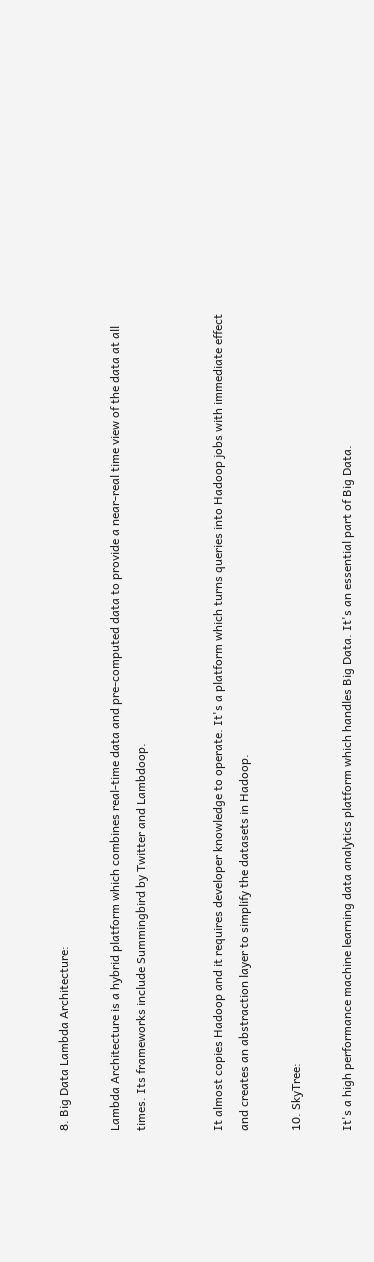8. Big Data Lambda Architecture:

Lambda Architecture is a hybrid platform which combines real-time data and pre-computed data to provide a near-real time view of the data at all times. Its frameworks include Summingbird by Twitter and Lambdoop.


It almost copies Hadoop and it requires developer knowledge to operate. It's a platform which turns queries into Hadoop jobs with immediate effect and creates an abstraction layer to simplify the datasets in Hadoop.

10. SkyTree:

It's a high performance machine learning data analytics platform which handles Big Data. It's an essential part of Big Data.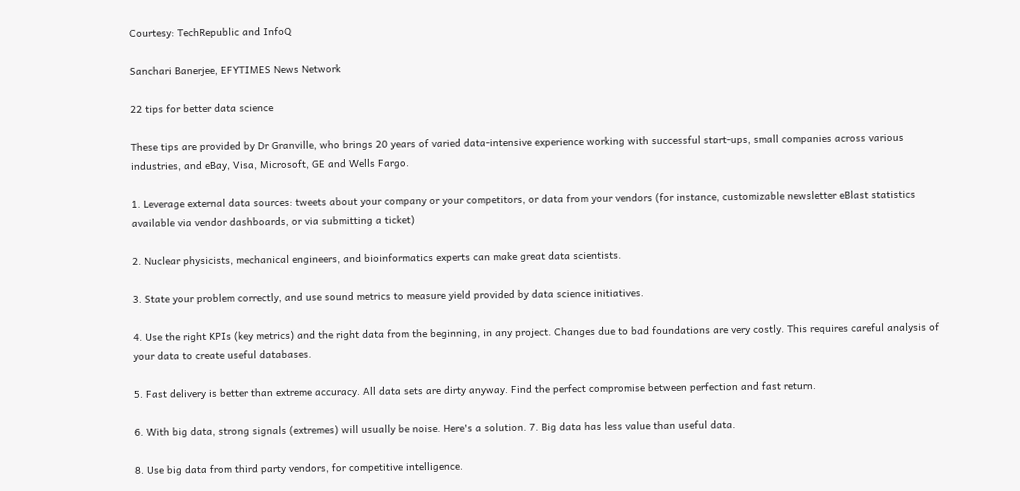Courtesy: TechRepublic and InfoQ

Sanchari Banerjee, EFYTIMES News Network

22 tips for better data science

These tips are provided by Dr Granville, who brings 20 years of varied data-intensive experience working with successful start-ups, small companies across various industries, and eBay, Visa, Microsoft, GE and Wells Fargo.

1. Leverage external data sources: tweets about your company or your competitors, or data from your vendors (for instance, customizable newsletter eBlast statistics available via vendor dashboards, or via submitting a ticket)

2. Nuclear physicists, mechanical engineers, and bioinformatics experts can make great data scientists.

3. State your problem correctly, and use sound metrics to measure yield provided by data science initiatives.

4. Use the right KPIs (key metrics) and the right data from the beginning, in any project. Changes due to bad foundations are very costly. This requires careful analysis of your data to create useful databases.

5. Fast delivery is better than extreme accuracy. All data sets are dirty anyway. Find the perfect compromise between perfection and fast return.

6. With big data, strong signals (extremes) will usually be noise. Here's a solution. 7. Big data has less value than useful data.

8. Use big data from third party vendors, for competitive intelligence.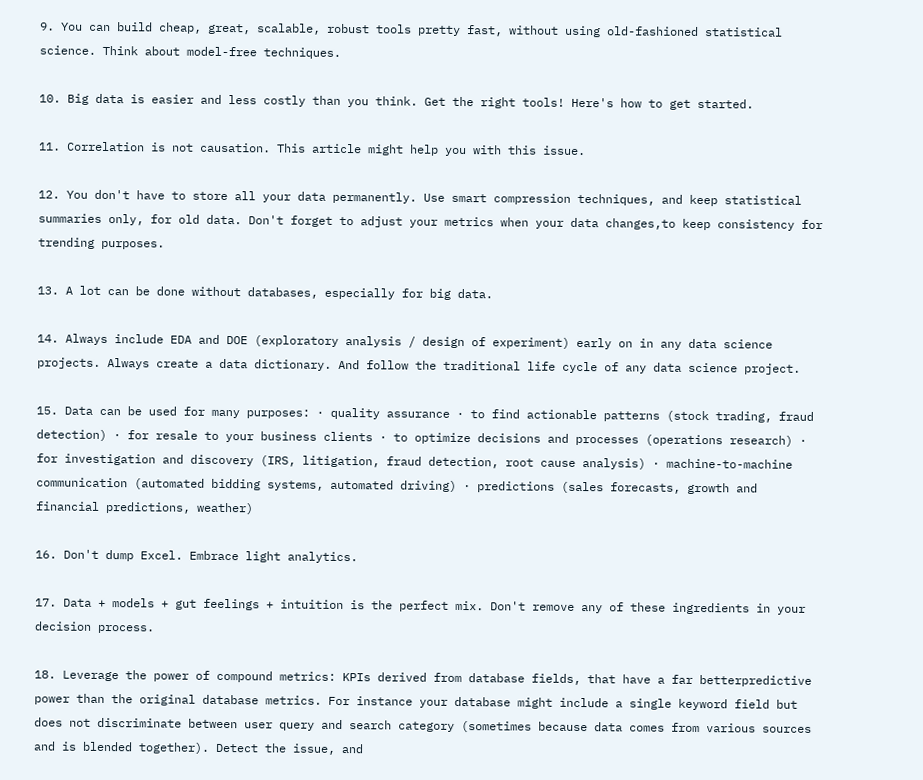9. You can build cheap, great, scalable, robust tools pretty fast, without using old-fashioned statistical science. Think about model-free techniques.

10. Big data is easier and less costly than you think. Get the right tools! Here's how to get started.

11. Correlation is not causation. This article might help you with this issue.

12. You don't have to store all your data permanently. Use smart compression techniques, and keep statistical summaries only, for old data. Don't forget to adjust your metrics when your data changes,to keep consistency for trending purposes.

13. A lot can be done without databases, especially for big data.

14. Always include EDA and DOE (exploratory analysis / design of experiment) early on in any data science projects. Always create a data dictionary. And follow the traditional life cycle of any data science project.

15. Data can be used for many purposes: · quality assurance · to find actionable patterns (stock trading, fraud detection) · for resale to your business clients · to optimize decisions and processes (operations research) · for investigation and discovery (IRS, litigation, fraud detection, root cause analysis) · machine-to-machine communication (automated bidding systems, automated driving) · predictions (sales forecasts, growth and financial predictions, weather)

16. Don't dump Excel. Embrace light analytics.

17. Data + models + gut feelings + intuition is the perfect mix. Don't remove any of these ingredients in your decision process.

18. Leverage the power of compound metrics: KPIs derived from database fields, that have a far betterpredictive power than the original database metrics. For instance your database might include a single keyword field but does not discriminate between user query and search category (sometimes because data comes from various sources and is blended together). Detect the issue, and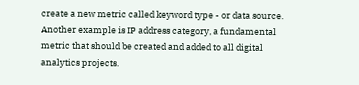create a new metric called keyword type - or data source. Another example is IP address category, a fundamental metric that should be created and added to all digital analytics projects.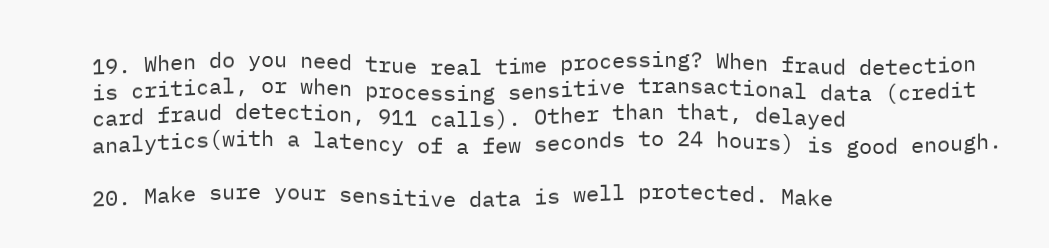19. When do you need true real time processing? When fraud detection is critical, or when processing sensitive transactional data (credit card fraud detection, 911 calls). Other than that, delayed analytics(with a latency of a few seconds to 24 hours) is good enough.

20. Make sure your sensitive data is well protected. Make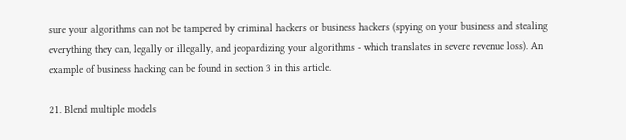sure your algorithms can not be tampered by criminal hackers or business hackers (spying on your business and stealing everything they can, legally or illegally, and jeopardizing your algorithms - which translates in severe revenue loss). An example of business hacking can be found in section 3 in this article.

21. Blend multiple models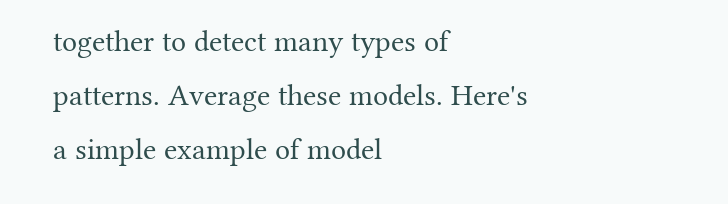together to detect many types of patterns. Average these models. Here's a simple example of model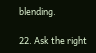blending.

22. Ask the right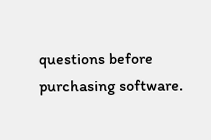questions before purchasing software.